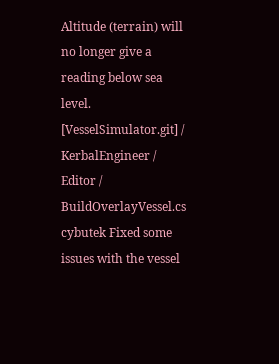Altitude (terrain) will no longer give a reading below sea level.
[VesselSimulator.git] / KerbalEngineer / Editor / BuildOverlayVessel.cs
cybutek Fixed some issues with the vessel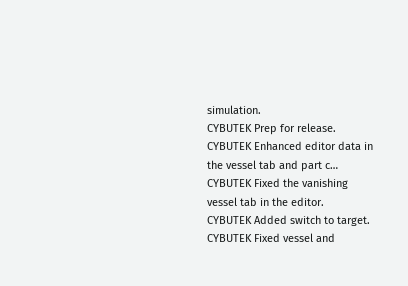simulation.
CYBUTEK Prep for release.
CYBUTEK Enhanced editor data in the vessel tab and part c…
CYBUTEK Fixed the vanishing vessel tab in the editor.
CYBUTEK Added switch to target.
CYBUTEK Fixed vessel and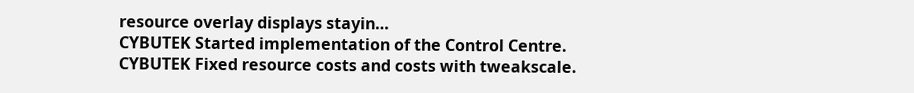resource overlay displays stayin…
CYBUTEK Started implementation of the Control Centre.
CYBUTEK Fixed resource costs and costs with tweakscale.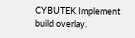CYBUTEK Implement build overlay.